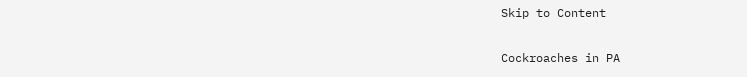Skip to Content

Cockroaches in PA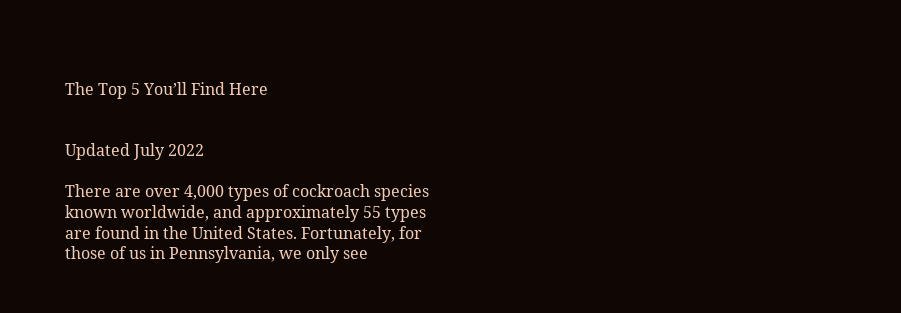The Top 5 You’ll Find Here


Updated July 2022

There are over 4,000 types of cockroach species known worldwide, and approximately 55 types are found in the United States. Fortunately, for those of us in Pennsylvania, we only see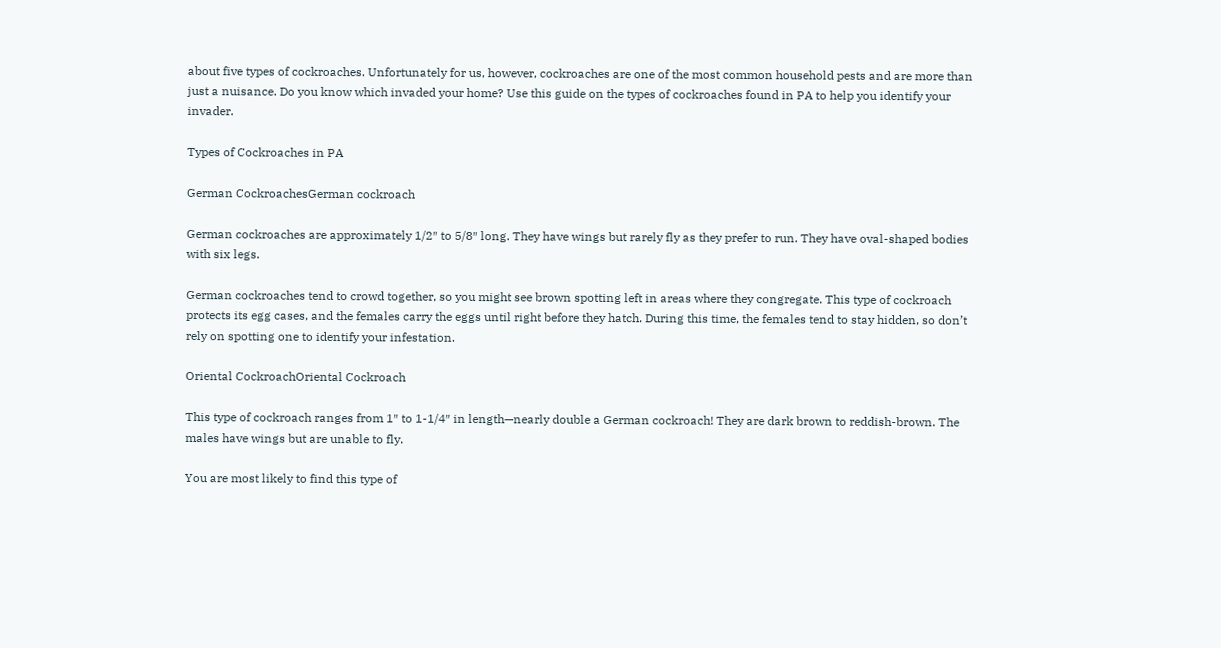about five types of cockroaches. Unfortunately for us, however, cockroaches are one of the most common household pests and are more than just a nuisance. Do you know which invaded your home? Use this guide on the types of cockroaches found in PA to help you identify your invader.

Types of Cockroaches in PA

German CockroachesGerman cockroach

German cockroaches are approximately 1/2″ to 5/8″ long. They have wings but rarely fly as they prefer to run. They have oval-shaped bodies with six legs.

German cockroaches tend to crowd together, so you might see brown spotting left in areas where they congregate. This type of cockroach protects its egg cases, and the females carry the eggs until right before they hatch. During this time, the females tend to stay hidden, so don’t rely on spotting one to identify your infestation.

Oriental CockroachOriental Cockroach

This type of cockroach ranges from 1″ to 1-1/4″ in length—nearly double a German cockroach! They are dark brown to reddish-brown. The males have wings but are unable to fly.

You are most likely to find this type of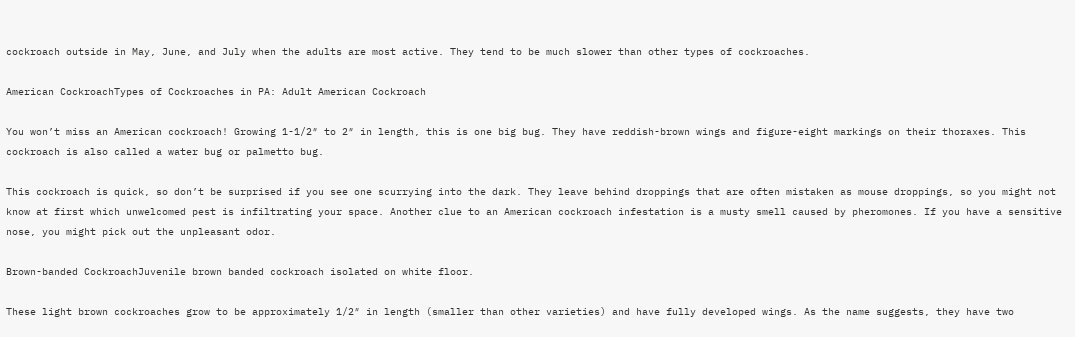cockroach outside in May, June, and July when the adults are most active. They tend to be much slower than other types of cockroaches.

American CockroachTypes of Cockroaches in PA: Adult American Cockroach

You won’t miss an American cockroach! Growing 1-1/2″ to 2″ in length, this is one big bug. They have reddish-brown wings and figure-eight markings on their thoraxes. This cockroach is also called a water bug or palmetto bug.

This cockroach is quick, so don’t be surprised if you see one scurrying into the dark. They leave behind droppings that are often mistaken as mouse droppings, so you might not know at first which unwelcomed pest is infiltrating your space. Another clue to an American cockroach infestation is a musty smell caused by pheromones. If you have a sensitive nose, you might pick out the unpleasant odor.

Brown-banded CockroachJuvenile brown banded cockroach isolated on white floor.

These light brown cockroaches grow to be approximately 1/2″ in length (smaller than other varieties) and have fully developed wings. As the name suggests, they have two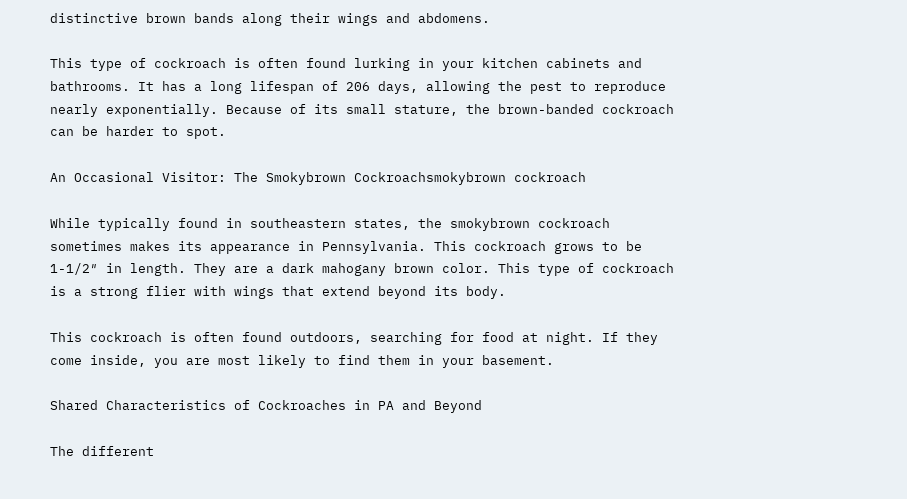distinctive brown bands along their wings and abdomens.

This type of cockroach is often found lurking in your kitchen cabinets and bathrooms. It has a long lifespan of 206 days, allowing the pest to reproduce nearly exponentially. Because of its small stature, the brown-banded cockroach can be harder to spot.

An Occasional Visitor: The Smokybrown Cockroachsmokybrown cockroach

While typically found in southeastern states, the smokybrown cockroach sometimes makes its appearance in Pennsylvania. This cockroach grows to be 1-1/2″ in length. They are a dark mahogany brown color. This type of cockroach is a strong flier with wings that extend beyond its body.

This cockroach is often found outdoors, searching for food at night. If they come inside, you are most likely to find them in your basement.

Shared Characteristics of Cockroaches in PA and Beyond

The different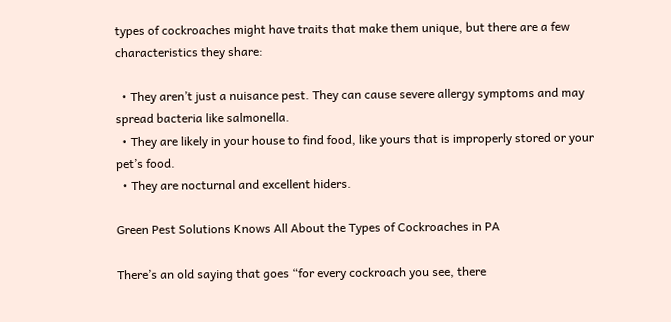types of cockroaches might have traits that make them unique, but there are a few characteristics they share:

  • They aren’t just a nuisance pest. They can cause severe allergy symptoms and may spread bacteria like salmonella.
  • They are likely in your house to find food, like yours that is improperly stored or your pet’s food.
  • They are nocturnal and excellent hiders.

Green Pest Solutions Knows All About the Types of Cockroaches in PA

There’s an old saying that goes “for every cockroach you see, there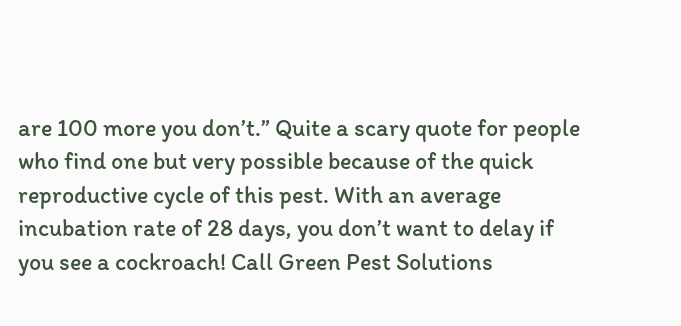are 100 more you don’t.” Quite a scary quote for people who find one but very possible because of the quick reproductive cycle of this pest. With an average incubation rate of 28 days, you don’t want to delay if you see a cockroach! Call Green Pest Solutions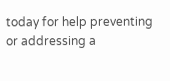today for help preventing or addressing a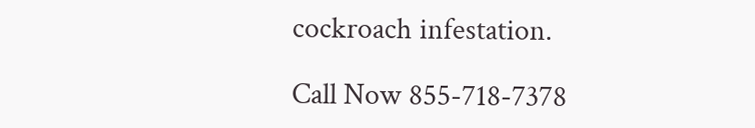cockroach infestation.

Call Now 855-718-7378